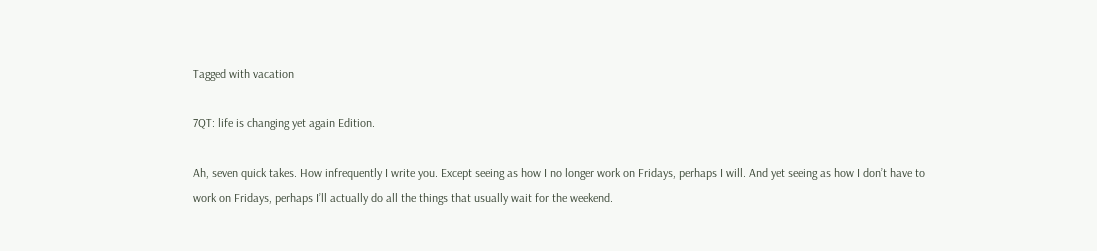Tagged with vacation

7QT: life is changing yet again Edition.

Ah, seven quick takes. How infrequently I write you. Except seeing as how I no longer work on Fridays, perhaps I will. And yet seeing as how I don’t have to work on Fridays, perhaps I’ll actually do all the things that usually wait for the weekend.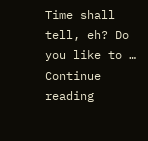Time shall tell, eh? Do you like to … Continue reading